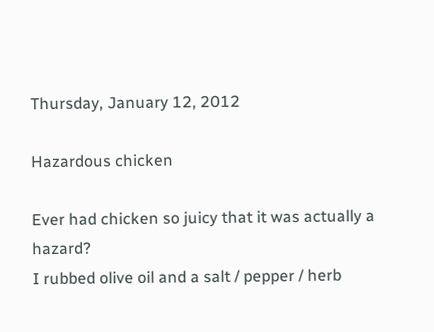Thursday, January 12, 2012

Hazardous chicken

Ever had chicken so juicy that it was actually a hazard?
I rubbed olive oil and a salt / pepper / herb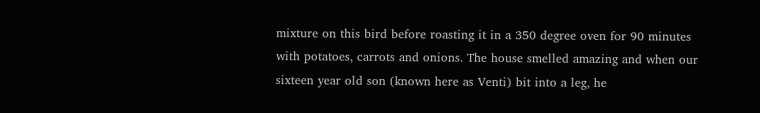mixture on this bird before roasting it in a 350 degree oven for 90 minutes with potatoes, carrots and onions. The house smelled amazing and when our sixteen year old son (known here as Venti) bit into a leg, he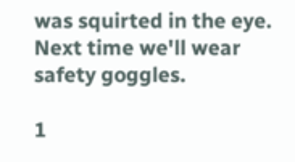was squirted in the eye.
Next time we'll wear safety goggles.

1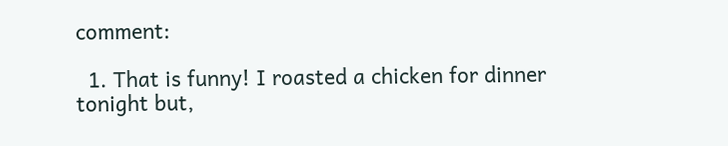comment:

  1. That is funny! I roasted a chicken for dinner tonight but,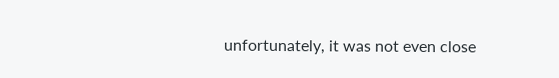unfortunately, it was not even close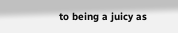to being a juicy as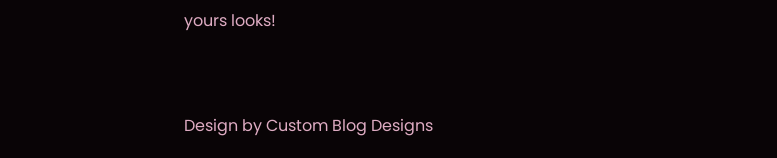yours looks!



Design by Custom Blog Designs